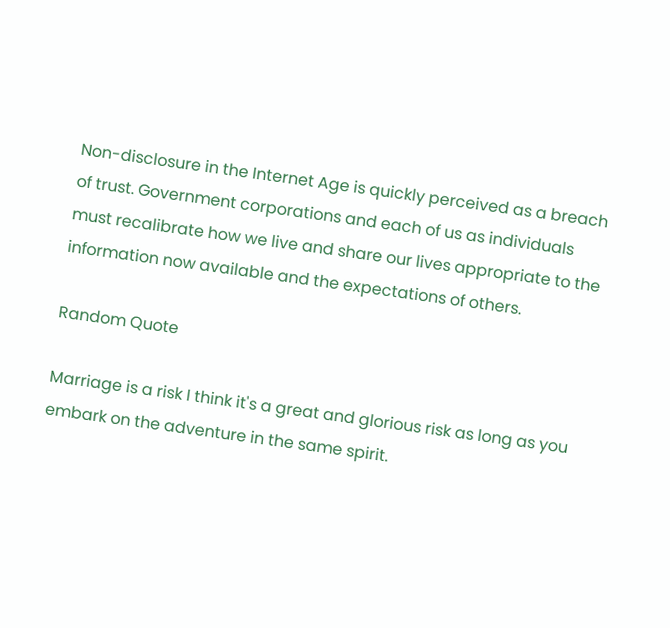Non-disclosure in the Internet Age is quickly perceived as a breach of trust. Government corporations and each of us as individuals must recalibrate how we live and share our lives appropriate to the information now available and the expectations of others.

Random Quote

Marriage is a risk I think it's a great and glorious risk as long as you embark on the adventure in the same spirit.